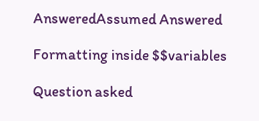AnsweredAssumed Answered

Formatting inside $$variables

Question asked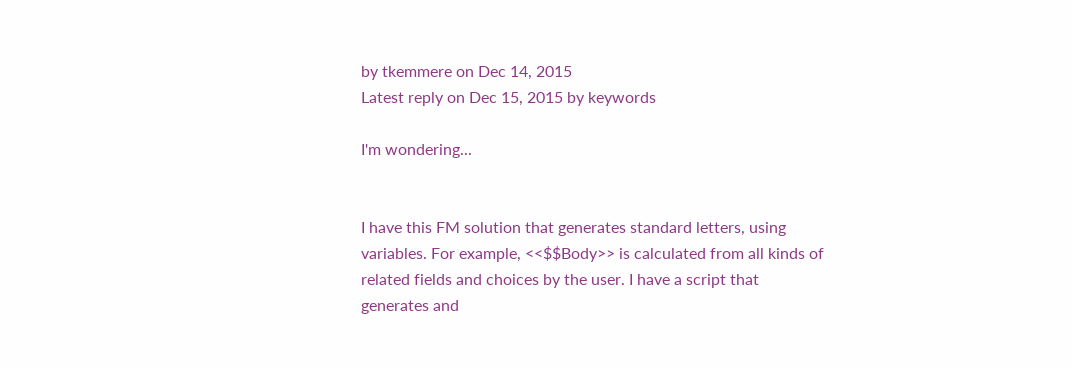by tkemmere on Dec 14, 2015
Latest reply on Dec 15, 2015 by keywords

I'm wondering...


I have this FM solution that generates standard letters, using variables. For example, <<$$Body>> is calculated from all kinds of related fields and choices by the user. I have a script that generates and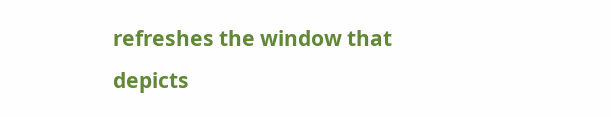refreshes the window that depicts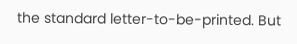the standard letter-to-be-printed. But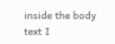inside the body text I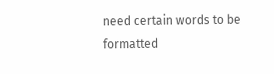need certain words to be formatted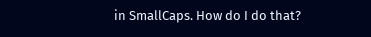in SmallCaps. How do I do that?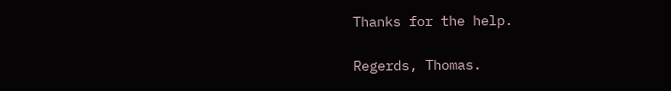Thanks for the help.

Regerds, Thomas.